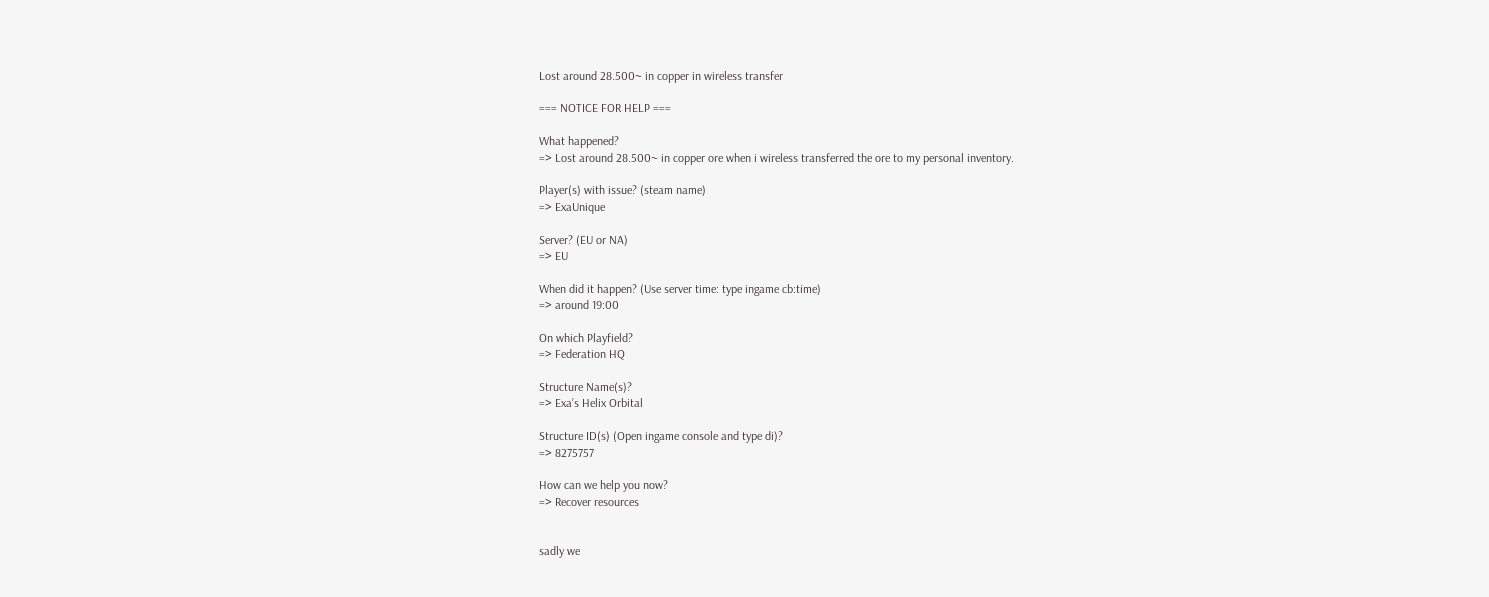Lost around 28.500~ in copper in wireless transfer

=== NOTICE FOR HELP ===

What happened?
=> Lost around 28.500~ in copper ore when i wireless transferred the ore to my personal inventory.

Player(s) with issue? (steam name)
=> ExaUnique

Server? (EU or NA)
=> EU

When did it happen? (Use server time: type ingame cb:time)
=> around 19:00

On which Playfield?
=> Federation HQ

Structure Name(s)?
=> Exa’s Helix Orbital

Structure ID(s) (Open ingame console and type di)?
=> 8275757

How can we help you now?
=> Recover resources


sadly we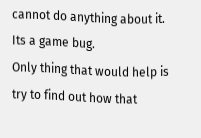cannot do anything about it. Its a game bug.
Only thing that would help is try to find out how that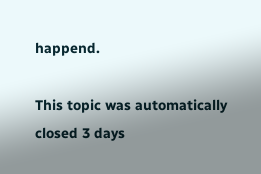happend.

This topic was automatically closed 3 days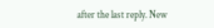after the last reply. New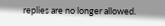replies are no longer allowed.